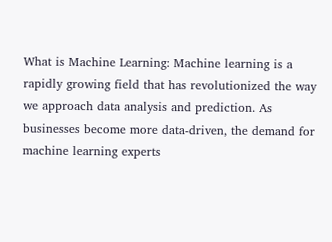What is Machine Learning: Machine learning is a rapidly growing field that has revolutionized the way we approach data analysis and prediction. As businesses become more data-driven, the demand for machine learning experts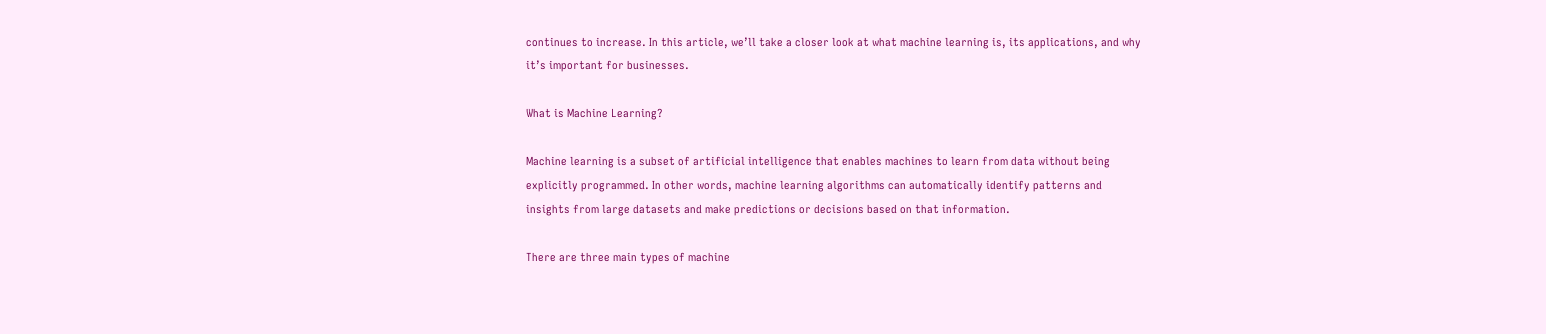continues to increase. In this article, we’ll take a closer look at what machine learning is, its applications, and why it’s important for businesses.

What is Machine Learning?

Machine learning is a subset of artificial intelligence that enables machines to learn from data without being explicitly programmed. In other words, machine learning algorithms can automatically identify patterns and insights from large datasets and make predictions or decisions based on that information.

There are three main types of machine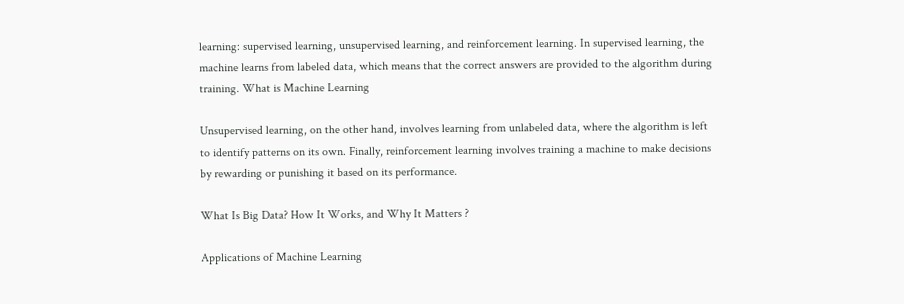learning: supervised learning, unsupervised learning, and reinforcement learning. In supervised learning, the machine learns from labeled data, which means that the correct answers are provided to the algorithm during training. What is Machine Learning

Unsupervised learning, on the other hand, involves learning from unlabeled data, where the algorithm is left to identify patterns on its own. Finally, reinforcement learning involves training a machine to make decisions by rewarding or punishing it based on its performance.

What Is Big Data? How It Works, and Why It Matters ?

Applications of Machine Learning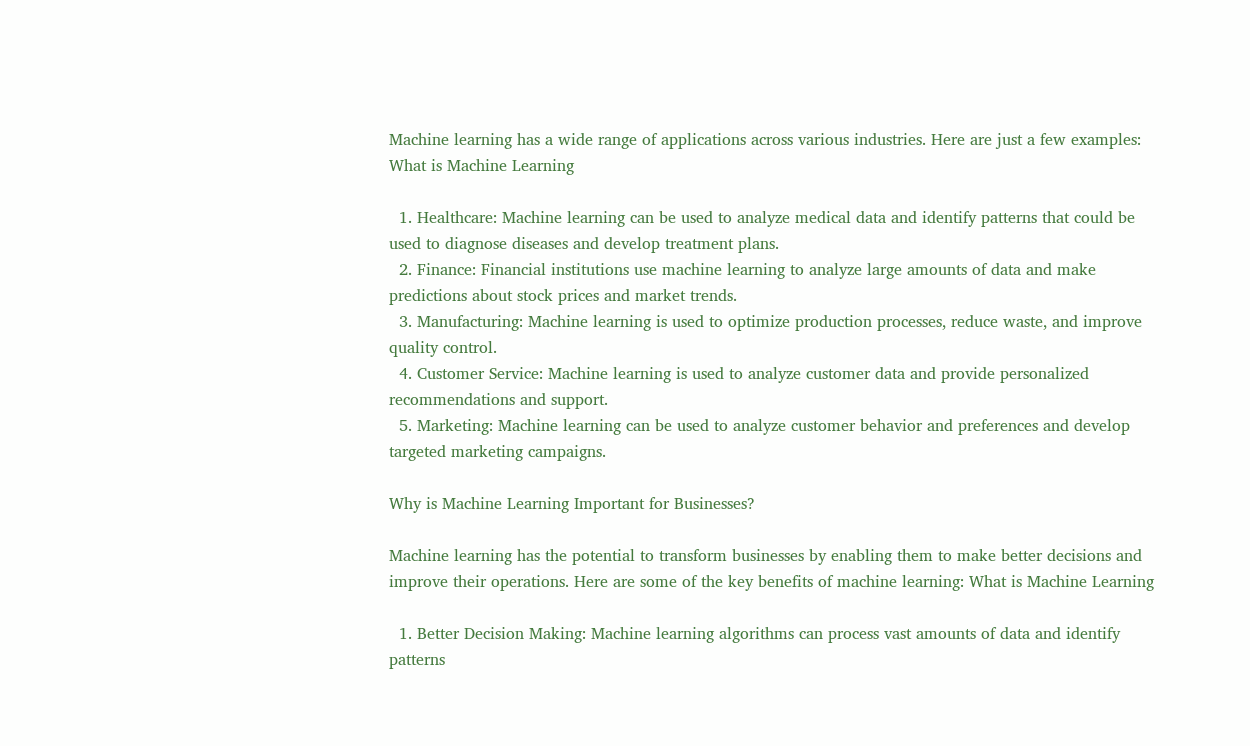Machine learning has a wide range of applications across various industries. Here are just a few examples: What is Machine Learning

  1. Healthcare: Machine learning can be used to analyze medical data and identify patterns that could be used to diagnose diseases and develop treatment plans.
  2. Finance: Financial institutions use machine learning to analyze large amounts of data and make predictions about stock prices and market trends.
  3. Manufacturing: Machine learning is used to optimize production processes, reduce waste, and improve quality control.
  4. Customer Service: Machine learning is used to analyze customer data and provide personalized recommendations and support.
  5. Marketing: Machine learning can be used to analyze customer behavior and preferences and develop targeted marketing campaigns.

Why is Machine Learning Important for Businesses?

Machine learning has the potential to transform businesses by enabling them to make better decisions and improve their operations. Here are some of the key benefits of machine learning: What is Machine Learning

  1. Better Decision Making: Machine learning algorithms can process vast amounts of data and identify patterns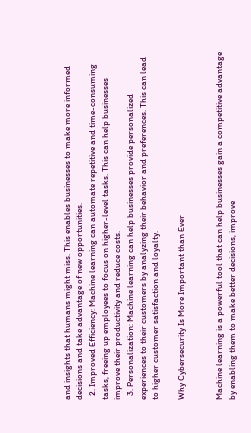and insights that humans might miss. This enables businesses to make more informed decisions and take advantage of new opportunities.
  2. Improved Efficiency: Machine learning can automate repetitive and time-consuming tasks, freeing up employees to focus on higher-level tasks. This can help businesses improve their productivity and reduce costs.
  3. Personalization: Machine learning can help businesses provide personalized experiences to their customers by analyzing their behavior and preferences. This can lead to higher customer satisfaction and loyalty.

Why Cybersecurity Is More Important than Ever


Machine learning is a powerful tool that can help businesses gain a competitive advantage by enabling them to make better decisions, improve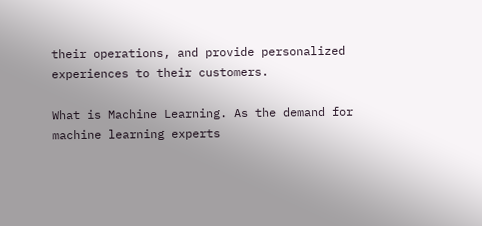their operations, and provide personalized experiences to their customers.

What is Machine Learning. As the demand for machine learning experts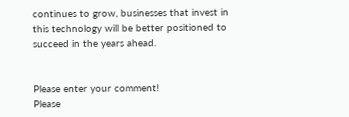continues to grow, businesses that invest in this technology will be better positioned to succeed in the years ahead.


Please enter your comment!
Please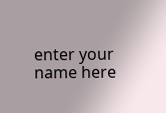enter your name here